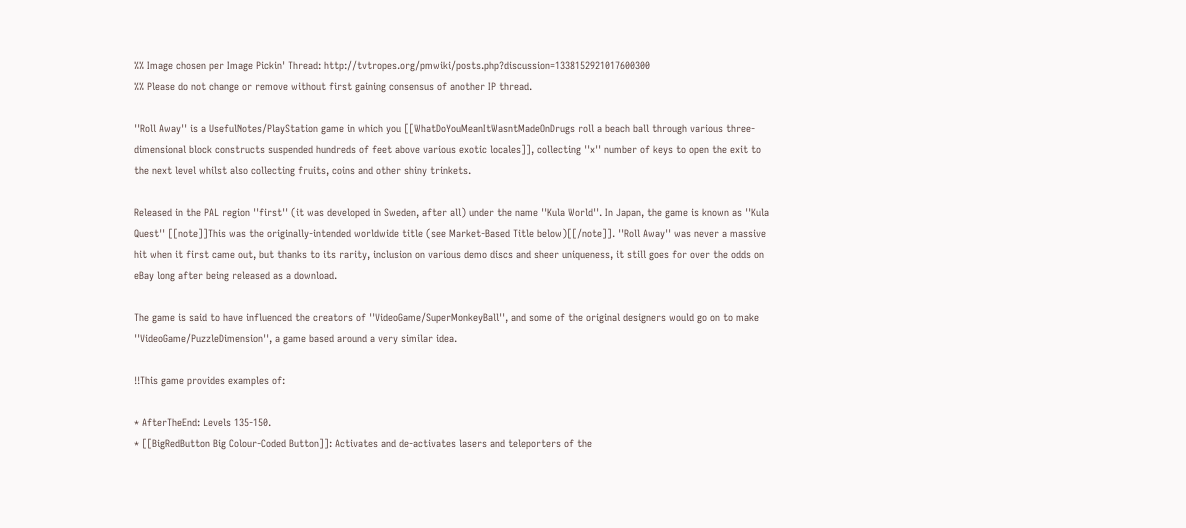%% Image chosen per Image Pickin' Thread: http://tvtropes.org/pmwiki/posts.php?discussion=1338152921017600300
%% Please do not change or remove without first gaining consensus of another IP thread.

''Roll Away'' is a UsefulNotes/PlayStation game in which you [[WhatDoYouMeanItWasntMadeOnDrugs roll a beach ball through various three-dimensional block constructs suspended hundreds of feet above various exotic locales]], collecting ''x'' number of keys to open the exit to the next level whilst also collecting fruits, coins and other shiny trinkets.

Released in the PAL region ''first'' (it was developed in Sweden, after all) under the name ''Kula World''. In Japan, the game is known as ''Kula Quest'' [[note]]This was the originally-intended worldwide title (see Market-Based Title below)[[/note]]. ''Roll Away'' was never a massive hit when it first came out, but thanks to its rarity, inclusion on various demo discs and sheer uniqueness, it still goes for over the odds on eBay long after being released as a download.

The game is said to have influenced the creators of ''VideoGame/SuperMonkeyBall'', and some of the original designers would go on to make ''VideoGame/PuzzleDimension'', a game based around a very similar idea.

!!This game provides examples of:

* AfterTheEnd: Levels 135-150.
* [[BigRedButton Big Colour-Coded Button]]: Activates and de-activates lasers and teleporters of the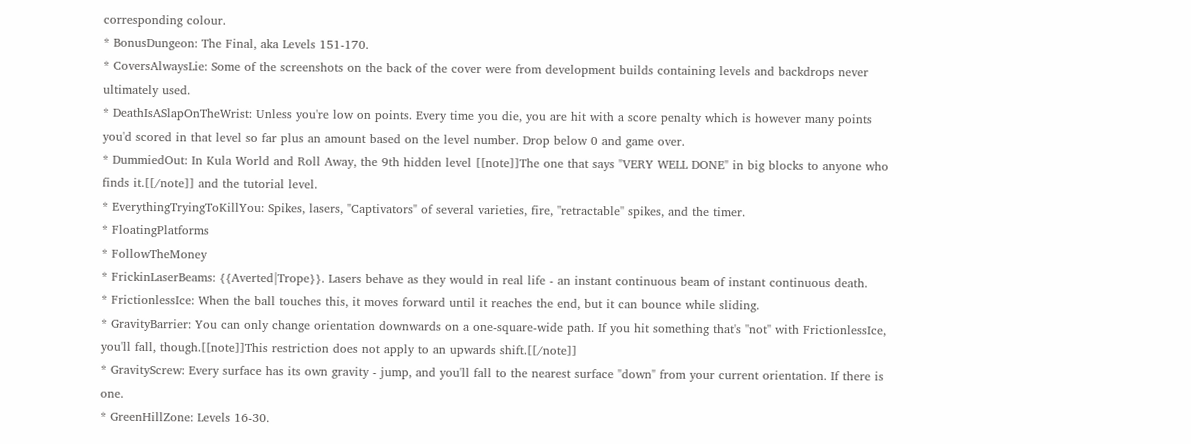corresponding colour.
* BonusDungeon: The Final, aka Levels 151-170.
* CoversAlwaysLie: Some of the screenshots on the back of the cover were from development builds containing levels and backdrops never ultimately used.
* DeathIsASlapOnTheWrist: Unless you're low on points. Every time you die, you are hit with a score penalty which is however many points you'd scored in that level so far plus an amount based on the level number. Drop below 0 and game over.
* DummiedOut: In Kula World and Roll Away, the 9th hidden level [[note]]The one that says "VERY WELL DONE" in big blocks to anyone who finds it.[[/note]] and the tutorial level.
* EverythingTryingToKillYou: Spikes, lasers, "Captivators" of several varieties, fire, ''retractable'' spikes, and the timer.
* FloatingPlatforms
* FollowTheMoney
* FrickinLaserBeams: {{Averted|Trope}}. Lasers behave as they would in real life - an instant continuous beam of instant continuous death.
* FrictionlessIce: When the ball touches this, it moves forward until it reaches the end, but it can bounce while sliding.
* GravityBarrier: You can only change orientation downwards on a one-square-wide path. If you hit something that's ''not'' with FrictionlessIce, you'll fall, though.[[note]]This restriction does not apply to an upwards shift.[[/note]]
* GravityScrew: Every surface has its own gravity - jump, and you'll fall to the nearest surface "down" from your current orientation. If there is one.
* GreenHillZone: Levels 16-30.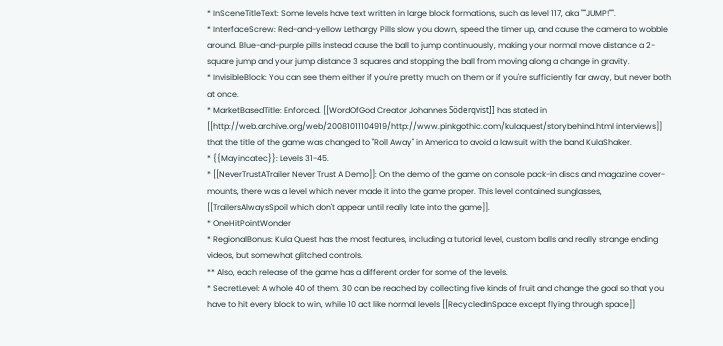* InSceneTitleText: Some levels have text written in large block formations, such as level 117, aka "'''JUMP!'''".
* InterfaceScrew: Red-and-yellow Lethargy Pills slow you down, speed the timer up, and cause the camera to wobble around. Blue-and-purple pills instead cause the ball to jump continuously, making your normal move distance a 2-square jump and your jump distance 3 squares and stopping the ball from moving along a change in gravity.
* InvisibleBlock: You can see them either if you're pretty much on them or if you're sufficiently far away, but never both at once.
* MarketBasedTitle: Enforced. [[WordOfGod Creator Johannes Söderqvist]] has stated in [[http://web.archive.org/web/20081011104919/http://www.pinkgothic.com/kulaquest/storybehind.html interviews]] that the title of the game was changed to ''Roll Away'' in America to avoid a lawsuit with the band KulaShaker.
* {{Mayincatec}}: Levels 31-45.
* [[NeverTrustATrailer Never Trust A Demo]]: On the demo of the game on console pack-in discs and magazine cover-mounts, there was a level which never made it into the game proper. This level contained sunglasses, [[TrailersAlwaysSpoil which don't appear until really late into the game]].
* OneHitPointWonder
* RegionalBonus: Kula Quest has the most features, including a tutorial level, custom balls and really strange ending videos, but somewhat glitched controls.
** Also, each release of the game has a different order for some of the levels.
* SecretLevel: A whole 40 of them. 30 can be reached by collecting five kinds of fruit and change the goal so that you have to hit every block to win, while 10 act like normal levels [[RecycledInSpace except flying through space]]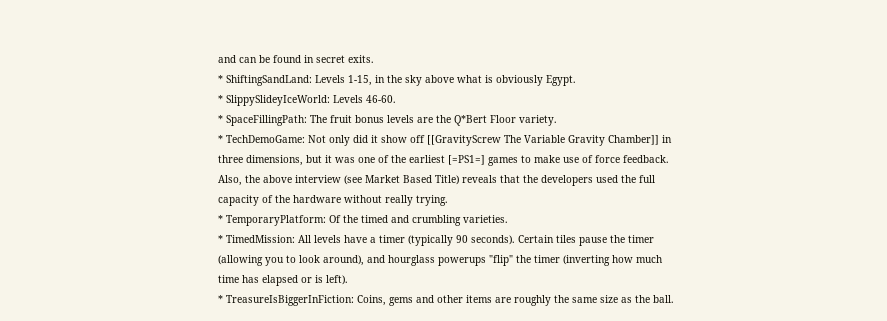and can be found in secret exits.
* ShiftingSandLand: Levels 1-15, in the sky above what is obviously Egypt.
* SlippySlideyIceWorld: Levels 46-60.
* SpaceFillingPath: The fruit bonus levels are the Q*Bert Floor variety.
* TechDemoGame: Not only did it show off [[GravityScrew The Variable Gravity Chamber]] in three dimensions, but it was one of the earliest [=PS1=] games to make use of force feedback. Also, the above interview (see Market Based Title) reveals that the developers used the full capacity of the hardware without really trying.
* TemporaryPlatform: Of the timed and crumbling varieties.
* TimedMission: All levels have a timer (typically 90 seconds). Certain tiles pause the timer (allowing you to look around), and hourglass powerups "flip" the timer (inverting how much time has elapsed or is left).
* TreasureIsBiggerInFiction: Coins, gems and other items are roughly the same size as the ball.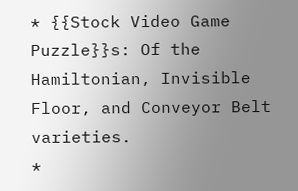* {{Stock Video Game Puzzle}}s: Of the Hamiltonian, Invisible Floor, and Conveyor Belt varieties.
*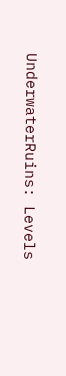UnderwaterRuins: Levels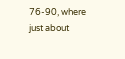76-90, where just about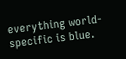everything world-specific is blue.